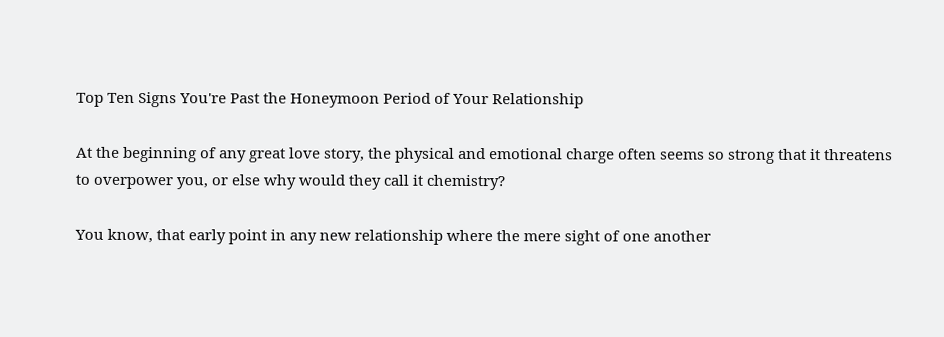Top Ten Signs You're Past the Honeymoon Period of Your Relationship

At the beginning of any great love story, the physical and emotional charge often seems so strong that it threatens to overpower you, or else why would they call it chemistry?

You know, that early point in any new relationship where the mere sight of one another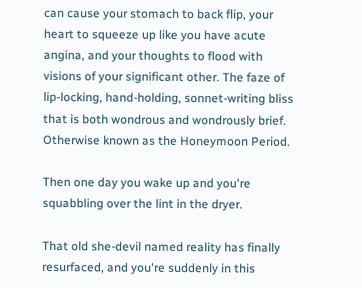can cause your stomach to back flip, your heart to squeeze up like you have acute angina, and your thoughts to flood with visions of your significant other. The faze of lip-locking, hand-holding, sonnet-writing bliss that is both wondrous and wondrously brief. Otherwise known as the Honeymoon Period.

Then one day you wake up and you're squabbling over the lint in the dryer.

That old she-devil named reality has finally resurfaced, and you're suddenly in this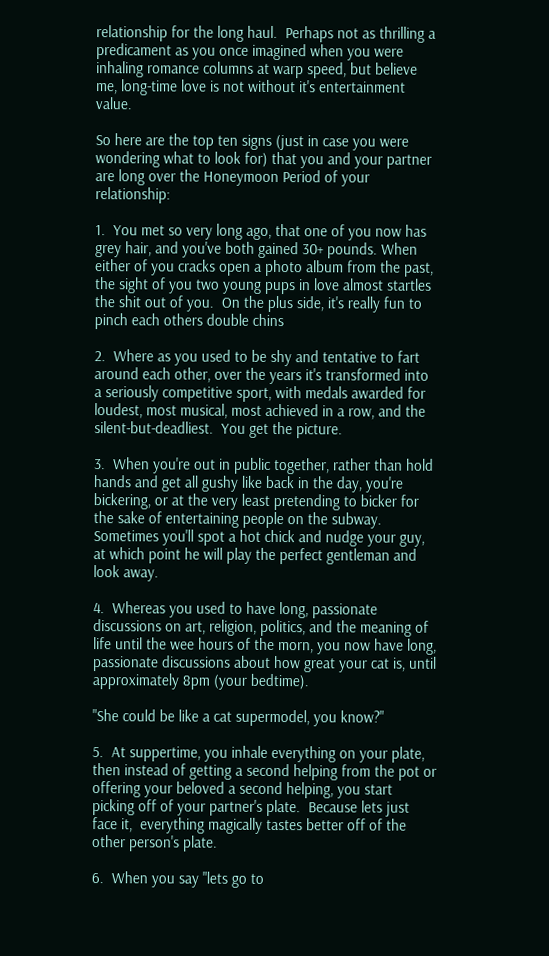relationship for the long haul.  Perhaps not as thrilling a predicament as you once imagined when you were inhaling romance columns at warp speed, but believe me, long-time love is not without it's entertainment value.

So here are the top ten signs (just in case you were wondering what to look for) that you and your partner are long over the Honeymoon Period of your relationship:

1.  You met so very long ago, that one of you now has grey hair, and you've both gained 30+ pounds. When either of you cracks open a photo album from the past, the sight of you two young pups in love almost startles the shit out of you.  On the plus side, it's really fun to pinch each others double chins

2.  Where as you used to be shy and tentative to fart around each other, over the years it's transformed into a seriously competitive sport, with medals awarded for loudest, most musical, most achieved in a row, and the silent-but-deadliest.  You get the picture.

3.  When you're out in public together, rather than hold hands and get all gushy like back in the day, you're bickering, or at the very least pretending to bicker for the sake of entertaining people on the subway.   Sometimes you'll spot a hot chick and nudge your guy, at which point he will play the perfect gentleman and look away.

4.  Whereas you used to have long, passionate discussions on art, religion, politics, and the meaning of life until the wee hours of the morn, you now have long, passionate discussions about how great your cat is, until approximately 8pm (your bedtime).

"She could be like a cat supermodel, you know?"

5.  At suppertime, you inhale everything on your plate, then instead of getting a second helping from the pot or offering your beloved a second helping, you start picking off of your partner's plate.  Because lets just face it,  everything magically tastes better off of the other person's plate.

6.  When you say "lets go to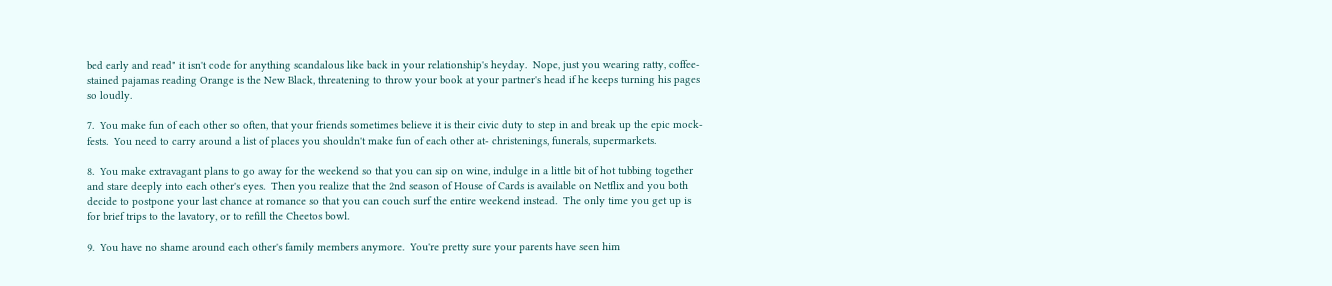bed early and read" it isn't code for anything scandalous like back in your relationship's heyday.  Nope, just you wearing ratty, coffee-stained pajamas reading Orange is the New Black, threatening to throw your book at your partner's head if he keeps turning his pages so loudly.

7.  You make fun of each other so often, that your friends sometimes believe it is their civic duty to step in and break up the epic mock-fests.  You need to carry around a list of places you shouldn't make fun of each other at- christenings, funerals, supermarkets.

8.  You make extravagant plans to go away for the weekend so that you can sip on wine, indulge in a little bit of hot tubbing together and stare deeply into each other's eyes.  Then you realize that the 2nd season of House of Cards is available on Netflix and you both decide to postpone your last chance at romance so that you can couch surf the entire weekend instead.  The only time you get up is for brief trips to the lavatory, or to refill the Cheetos bowl.

9.  You have no shame around each other's family members anymore.  You're pretty sure your parents have seen him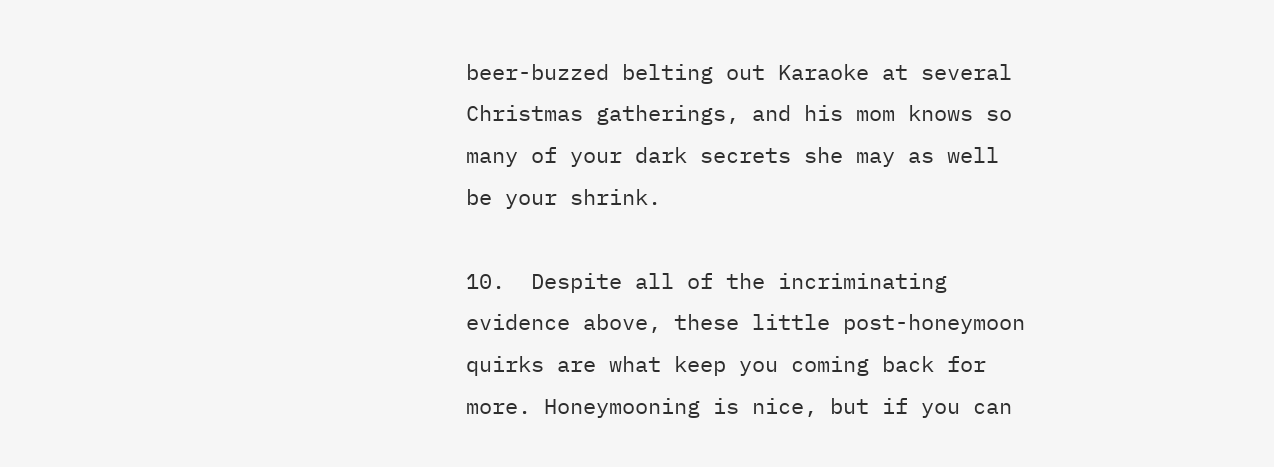beer-buzzed belting out Karaoke at several Christmas gatherings, and his mom knows so many of your dark secrets she may as well be your shrink.

10.  Despite all of the incriminating evidence above, these little post-honeymoon quirks are what keep you coming back for more. Honeymooning is nice, but if you can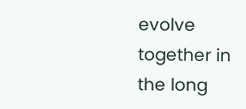evolve together in the long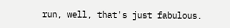run, well, that's just fabulous.